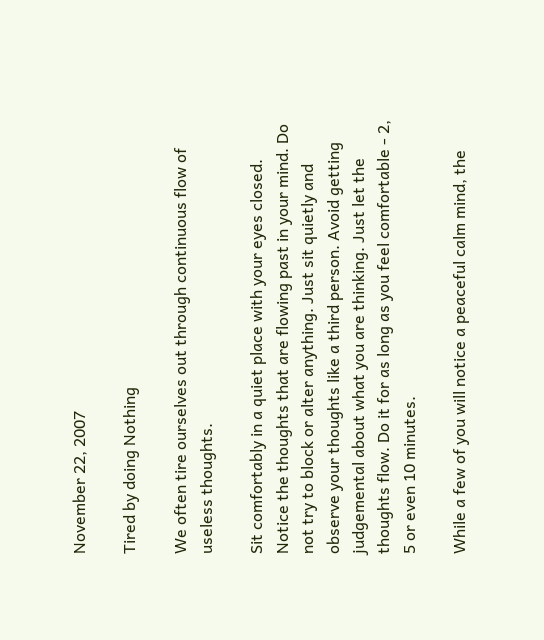November 22, 2007

Tired by doing Nothing

We often tire ourselves out through continuous flow of useless thoughts.

Sit comfortably in a quiet place with your eyes closed. Notice the thoughts that are flowing past in your mind. Do not try to block or alter anything. Just sit quietly and observe your thoughts like a third person. Avoid getting judgemental about what you are thinking. Just let the thoughts flow. Do it for as long as you feel comfortable - 2, 5 or even 10 minutes.

While a few of you will notice a peaceful calm mind, the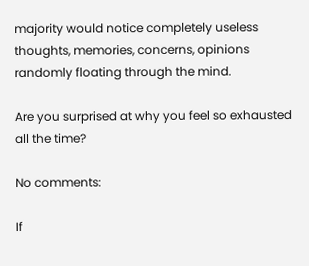majority would notice completely useless thoughts, memories, concerns, opinions randomly floating through the mind.

Are you surprised at why you feel so exhausted all the time?

No comments:

If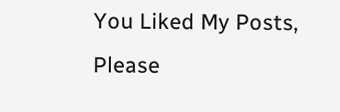You Liked My Posts, Please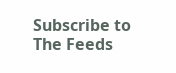Subscribe to The Feeds